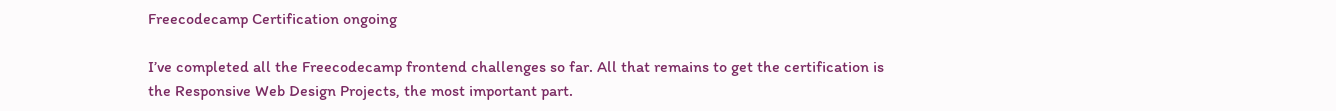Freecodecamp Certification ongoing

I’ve completed all the Freecodecamp frontend challenges so far. All that remains to get the certification is the Responsive Web Design Projects, the most important part.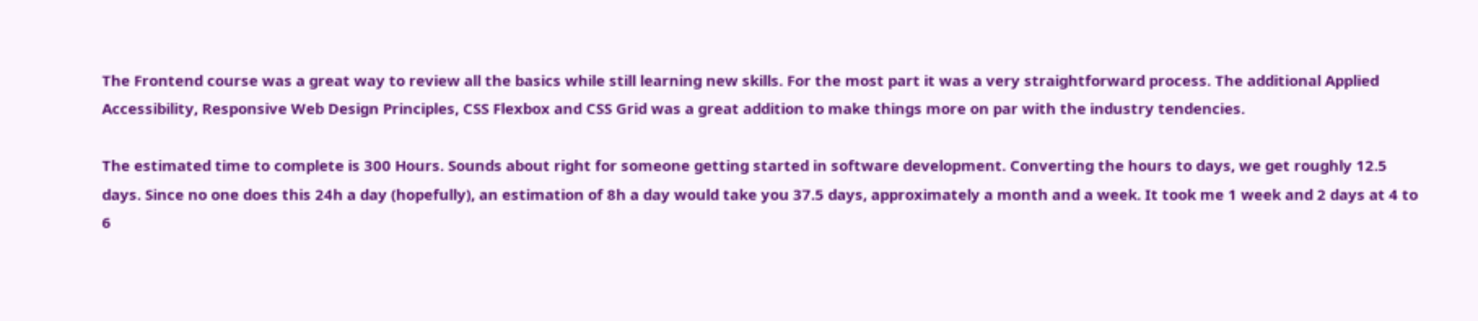The Frontend course was a great way to review all the basics while still learning new skills. For the most part it was a very straightforward process. The additional Applied Accessibility, Responsive Web Design Principles, CSS Flexbox and CSS Grid was a great addition to make things more on par with the industry tendencies.

The estimated time to complete is 300 Hours. Sounds about right for someone getting started in software development. Converting the hours to days, we get roughly 12.5 days. Since no one does this 24h a day (hopefully), an estimation of 8h a day would take you 37.5 days, approximately a month and a week. It took me 1 week and 2 days at 4 to 6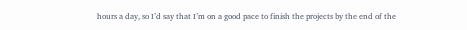hours a day, so I’d say that I’m on a good pace to finish the projects by the end of the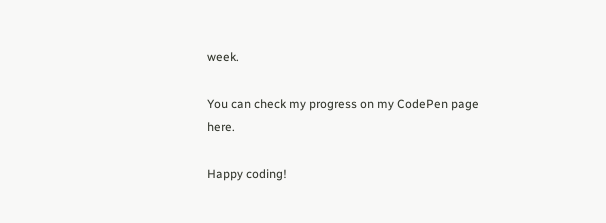week.

You can check my progress on my CodePen page here.

Happy coding!